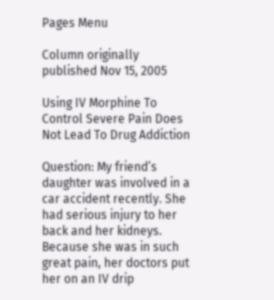Pages Menu

Column originally published Nov 15, 2005

Using IV Morphine To Control Severe Pain Does Not Lead To Drug Addiction

Question: My friend’s daughter was involved in a car accident recently. She had serious injury to her back and her kidneys. Because she was in such great pain, her doctors put her on an IV drip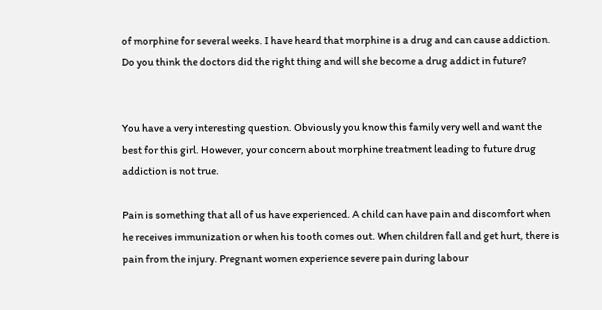of morphine for several weeks. I have heard that morphine is a drug and can cause addiction. Do you think the doctors did the right thing and will she become a drug addict in future?


You have a very interesting question. Obviously you know this family very well and want the best for this girl. However, your concern about morphine treatment leading to future drug addiction is not true.

Pain is something that all of us have experienced. A child can have pain and discomfort when he receives immunization or when his tooth comes out. When children fall and get hurt, there is pain from the injury. Pregnant women experience severe pain during labour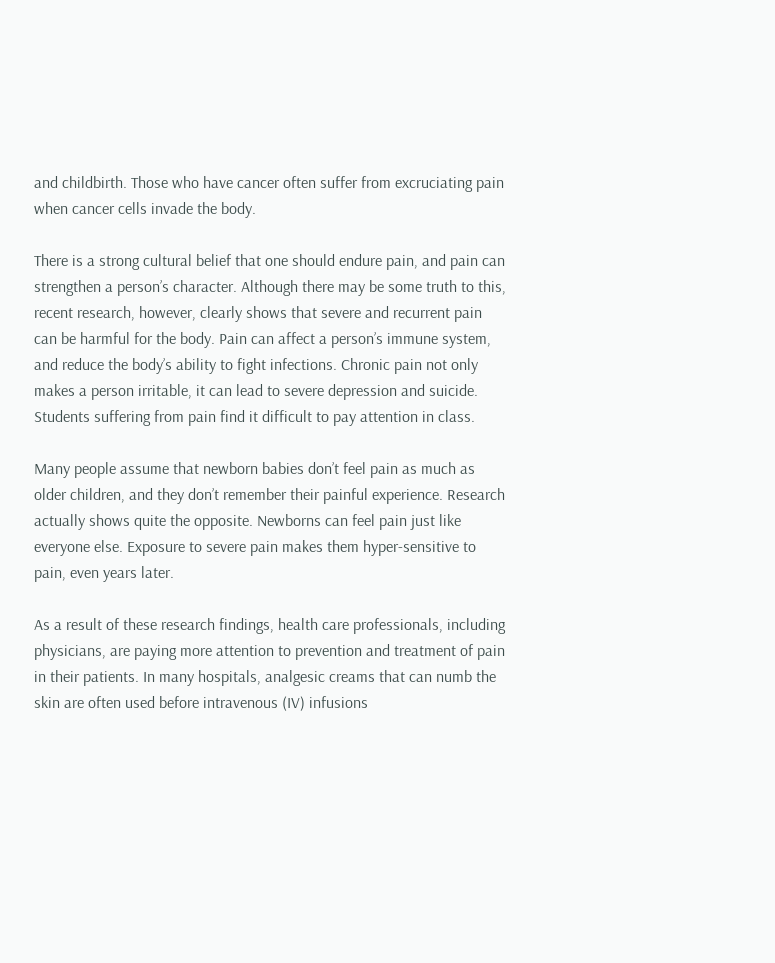and childbirth. Those who have cancer often suffer from excruciating pain when cancer cells invade the body.

There is a strong cultural belief that one should endure pain, and pain can strengthen a person’s character. Although there may be some truth to this, recent research, however, clearly shows that severe and recurrent pain can be harmful for the body. Pain can affect a person’s immune system, and reduce the body’s ability to fight infections. Chronic pain not only makes a person irritable, it can lead to severe depression and suicide. Students suffering from pain find it difficult to pay attention in class.

Many people assume that newborn babies don’t feel pain as much as older children, and they don’t remember their painful experience. Research actually shows quite the opposite. Newborns can feel pain just like everyone else. Exposure to severe pain makes them hyper-sensitive to pain, even years later.

As a result of these research findings, health care professionals, including physicians, are paying more attention to prevention and treatment of pain in their patients. In many hospitals, analgesic creams that can numb the skin are often used before intravenous (IV) infusions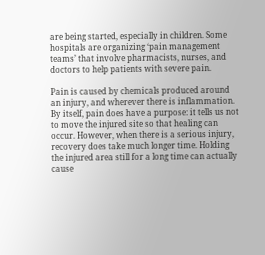are being started, especially in children. Some hospitals are organizing ‘pain management teams’ that involve pharmacists, nurses, and doctors to help patients with severe pain.

Pain is caused by chemicals produced around an injury, and wherever there is inflammation. By itself, pain does have a purpose: it tells us not to move the injured site so that healing can occur. However, when there is a serious injury, recovery does take much longer time. Holding the injured area still for a long time can actually cause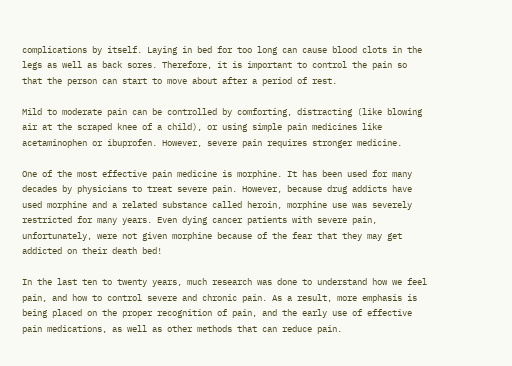complications by itself. Laying in bed for too long can cause blood clots in the legs as well as back sores. Therefore, it is important to control the pain so that the person can start to move about after a period of rest.

Mild to moderate pain can be controlled by comforting, distracting (like blowing air at the scraped knee of a child), or using simple pain medicines like acetaminophen or ibuprofen. However, severe pain requires stronger medicine.

One of the most effective pain medicine is morphine. It has been used for many decades by physicians to treat severe pain. However, because drug addicts have used morphine and a related substance called heroin, morphine use was severely restricted for many years. Even dying cancer patients with severe pain, unfortunately, were not given morphine because of the fear that they may get addicted on their death bed!

In the last ten to twenty years, much research was done to understand how we feel pain, and how to control severe and chronic pain. As a result, more emphasis is being placed on the proper recognition of pain, and the early use of effective pain medications, as well as other methods that can reduce pain.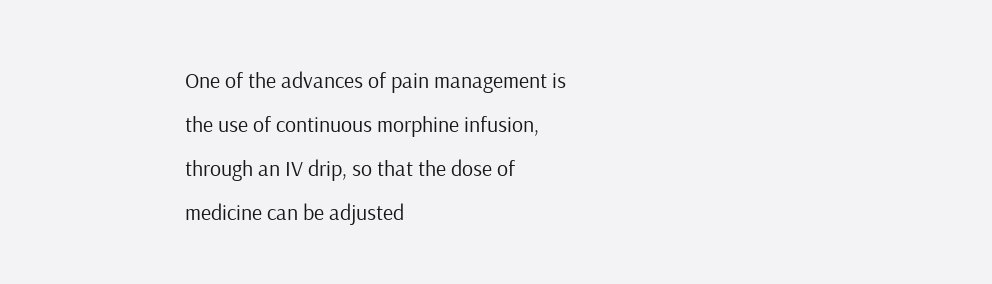One of the advances of pain management is the use of continuous morphine infusion, through an IV drip, so that the dose of medicine can be adjusted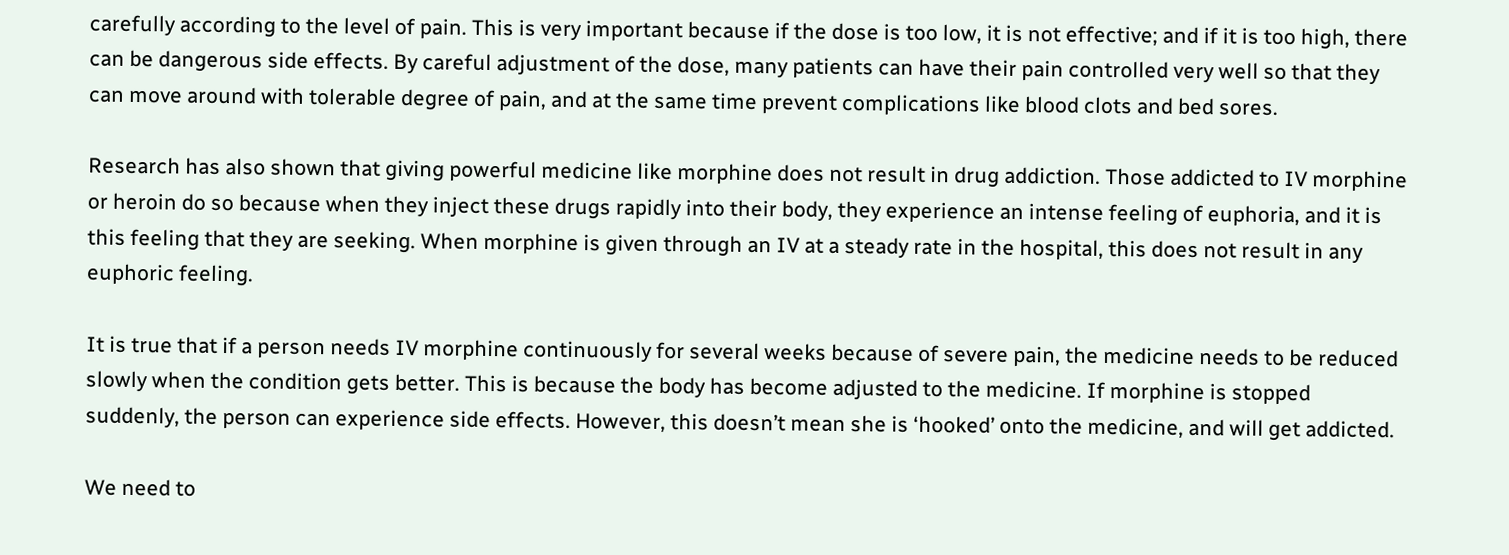carefully according to the level of pain. This is very important because if the dose is too low, it is not effective; and if it is too high, there can be dangerous side effects. By careful adjustment of the dose, many patients can have their pain controlled very well so that they can move around with tolerable degree of pain, and at the same time prevent complications like blood clots and bed sores.

Research has also shown that giving powerful medicine like morphine does not result in drug addiction. Those addicted to IV morphine or heroin do so because when they inject these drugs rapidly into their body, they experience an intense feeling of euphoria, and it is this feeling that they are seeking. When morphine is given through an IV at a steady rate in the hospital, this does not result in any euphoric feeling.

It is true that if a person needs IV morphine continuously for several weeks because of severe pain, the medicine needs to be reduced slowly when the condition gets better. This is because the body has become adjusted to the medicine. If morphine is stopped suddenly, the person can experience side effects. However, this doesn’t mean she is ‘hooked’ onto the medicine, and will get addicted.

We need to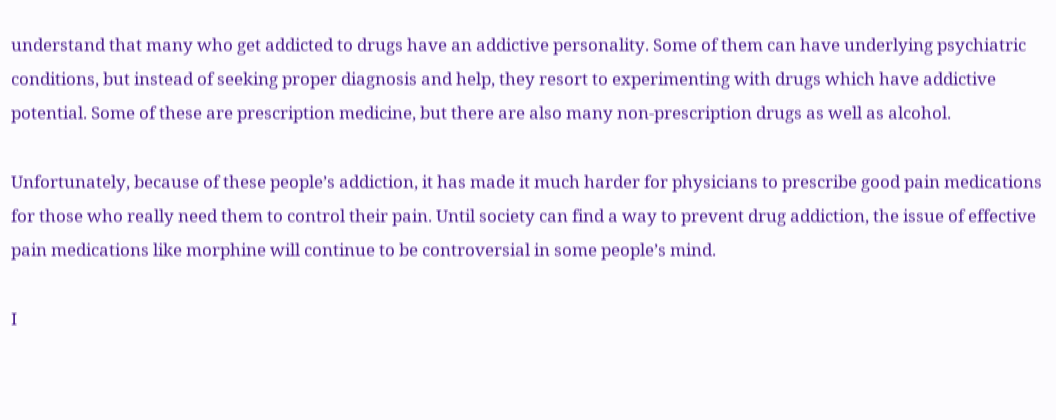understand that many who get addicted to drugs have an addictive personality. Some of them can have underlying psychiatric conditions, but instead of seeking proper diagnosis and help, they resort to experimenting with drugs which have addictive potential. Some of these are prescription medicine, but there are also many non-prescription drugs as well as alcohol.

Unfortunately, because of these people’s addiction, it has made it much harder for physicians to prescribe good pain medications for those who really need them to control their pain. Until society can find a way to prevent drug addiction, the issue of effective pain medications like morphine will continue to be controversial in some people’s mind.

I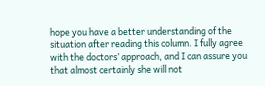hope you have a better understanding of the situation after reading this column. I fully agree with the doctors’ approach, and I can assure you that almost certainly she will not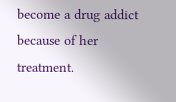become a drug addict because of her treatment.